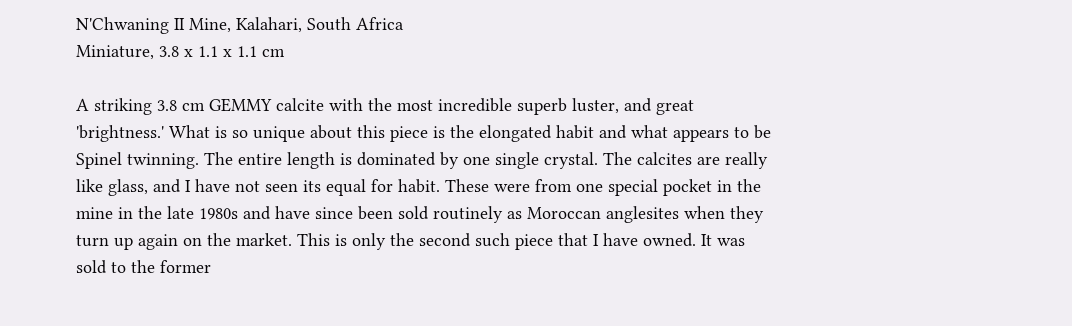N'Chwaning II Mine, Kalahari, South Africa
Miniature, 3.8 x 1.1 x 1.1 cm

A striking 3.8 cm GEMMY calcite with the most incredible superb luster, and great 'brightness.' What is so unique about this piece is the elongated habit and what appears to be Spinel twinning. The entire length is dominated by one single crystal. The calcites are really like glass, and I have not seen its equal for habit. These were from one special pocket in the mine in the late 1980s and have since been sold routinely as Moroccan anglesites when they turn up again on the market. This is only the second such piece that I have owned. It was sold to the former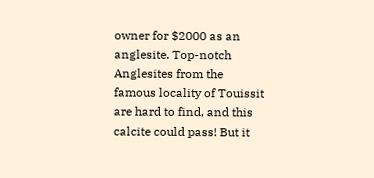owner for $2000 as an anglesite. Top-notch Anglesites from the famous locality of Touissit are hard to find, and this calcite could pass! But it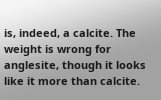is, indeed, a calcite. The weight is wrong for anglesite, though it looks like it more than calcite.